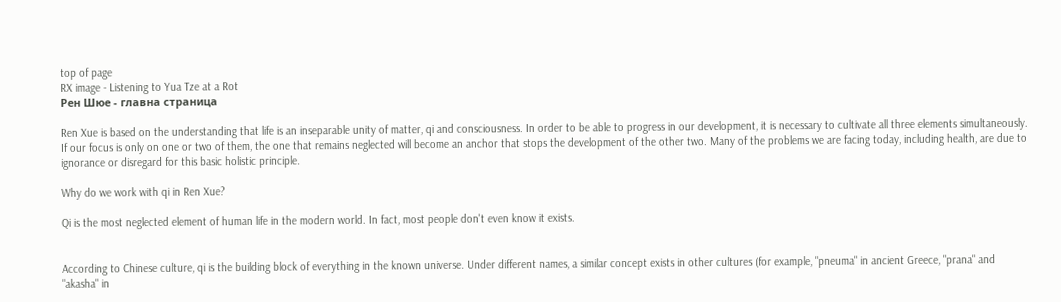top of page
RX image - Listening to Yua Tze at a Rot
Рен Шюе - главна страница

Ren Xue is based on the understanding that life is an inseparable unity of matter, qi and consciousness. In order to be able to progress in our development, it is necessary to cultivate all three elements simultaneously. If our focus is only on one or two of them, the one that remains neglected will become an anchor that stops the development of the other two. Many of the problems we are facing today, including health, are due to ignorance or disregard for this basic holistic principle.

Why do we work with qi in Ren Xue?

Qi is the most neglected element of human life in the modern world. In fact, most people don't even know it exists.


According to Chinese culture, qi is the building block of everything in the known universe. Under different names, a similar concept exists in other cultures (for example, "pneuma" in ancient Greece, "prana" and "akasha" in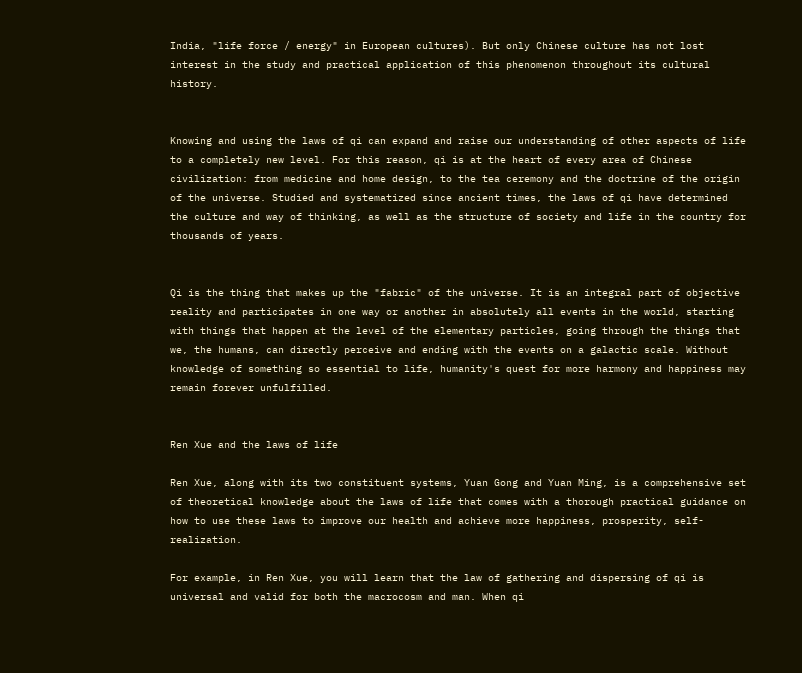India, "life force / energy" in European cultures). But only Chinese culture has not lost interest in the study and practical application of this phenomenon throughout its cultural history.


Knowing and using the laws of qi can expand and raise our understanding of other aspects of life to a completely new level. For this reason, qi is at the heart of every area of Chinese civilization: from medicine and home design, to the tea ceremony and the doctrine of the origin of the universe. Studied and systematized since ancient times, the laws of qi have determined the culture and way of thinking, as well as the structure of society and life in the country for thousands of years.


Qi is the thing that makes up the "fabric" of the universe. It is an integral part of objective reality and participates in one way or another in absolutely all events in the world, starting with things that happen at the level of the elementary particles, going through the things that we, the humans, can directly perceive and ending with the events on a galactic scale. Without knowledge of something so essential to life, humanity's quest for more harmony and happiness may remain forever unfulfilled.


Ren Xue and the laws of life

Ren Xue, along with its two constituent systems, Yuan Gong and Yuan Ming, is a comprehensive set of theoretical knowledge about the laws of life that comes with a thorough practical guidance on how to use these laws to improve our health and achieve more happiness, prosperity, self-realization.

For example, in Ren Xue, you will learn that the law of gathering and dispersing of qi is universal and valid for both the macrocosm and man. When qi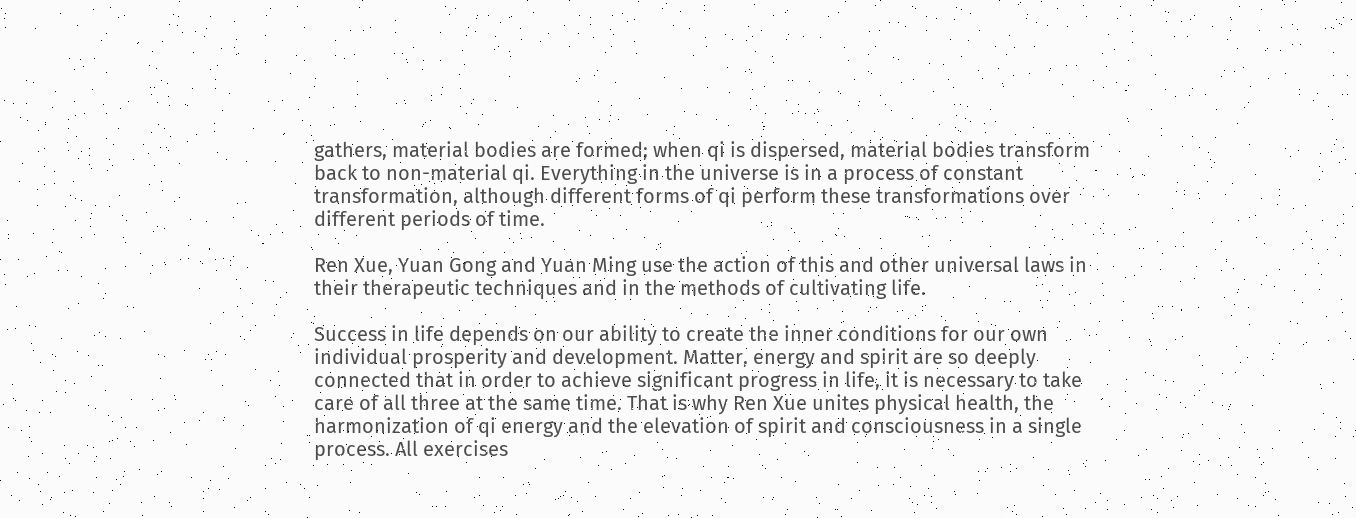gathers, material bodies are formed; when qi is dispersed, material bodies transform back to non-material qi. Everything in the universe is in a process of constant transformation, although different forms of qi perform these transformations over different periods of time.

Ren Xue, Yuan Gong and Yuan Ming use the action of this and other universal laws in their therapeutic techniques and in the methods of cultivating life.

Success in life depends on our ability to create the inner conditions for our own individual prosperity and development. Matter, energy and spirit are so deeply connected that in order to achieve significant progress in life, it is necessary to take care of all three at the same time. That is why Ren Xue unites physical health, the harmonization of qi energy and the elevation of spirit and consciousness in a single process. All exercises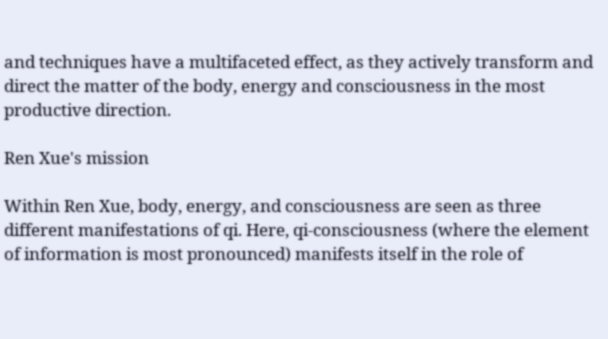and techniques have a multifaceted effect, as they actively transform and direct the matter of the body, energy and consciousness in the most productive direction.

Ren Xue's mission

Within Ren Xue, body, energy, and consciousness are seen as three different manifestations of qi. Here, qi-consciousness (where the element of information is most pronounced) manifests itself in the role of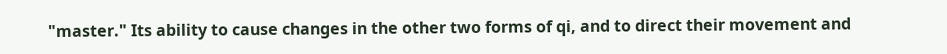"master." Its ability to cause changes in the other two forms of qi, and to direct their movement and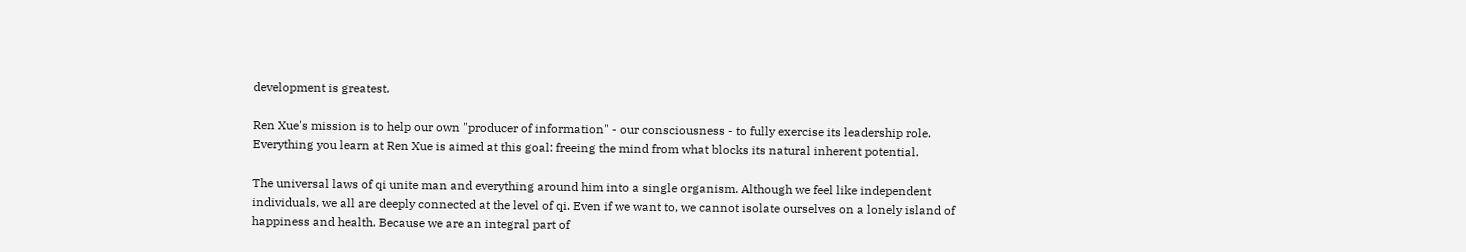development is greatest.

Ren Xue's mission is to help our own "producer of information" - our consciousness - to fully exercise its leadership role. Everything you learn at Ren Xue is aimed at this goal: freeing the mind from what blocks its natural inherent potential.

The universal laws of qi unite man and everything around him into a single organism. Although we feel like independent individuals, we all are deeply connected at the level of qi. Even if we want to, we cannot isolate ourselves on a lonely island of happiness and health. Because we are an integral part of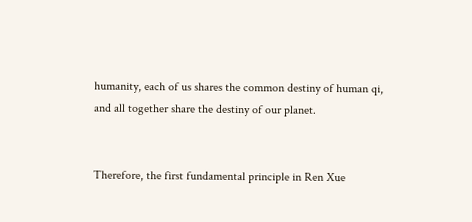humanity, each of us shares the common destiny of human qi, and all together share the destiny of our planet.


Therefore, the first fundamental principle in Ren Xue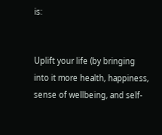is:


Uplift your life (by bringing into it more health, happiness, sense of wellbeing, and self-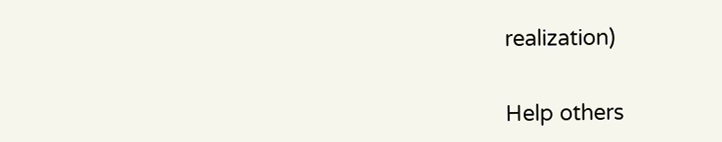realization)


Help others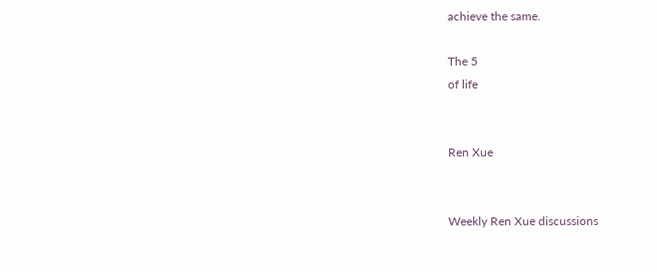achieve the same.

The 5
of life


Ren Xue


Weekly Ren Xue discussions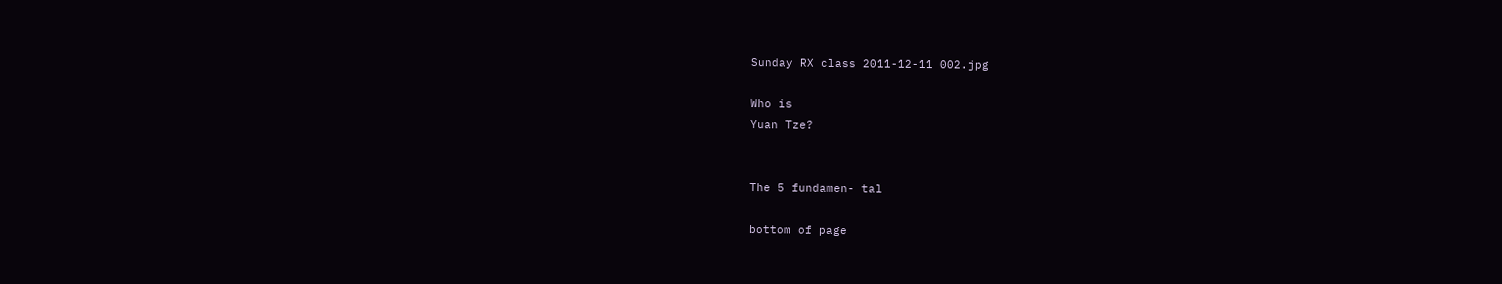Sunday RX class 2011-12-11 002.jpg

Who is
Yuan Tze?


The 5 fundamen- tal

bottom of page